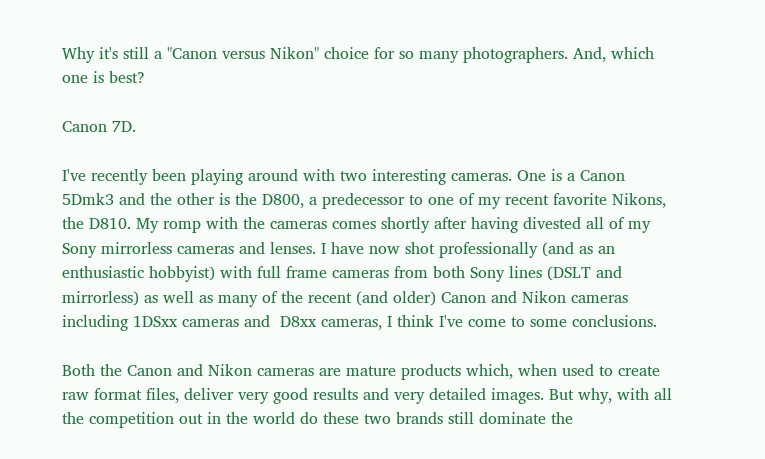Why it's still a "Canon versus Nikon" choice for so many photographers. And, which one is best?

Canon 7D.

I've recently been playing around with two interesting cameras. One is a Canon 5Dmk3 and the other is the D800, a predecessor to one of my recent favorite Nikons, the D810. My romp with the cameras comes shortly after having divested all of my Sony mirrorless cameras and lenses. I have now shot professionally (and as an enthusiastic hobbyist) with full frame cameras from both Sony lines (DSLT and mirrorless) as well as many of the recent (and older) Canon and Nikon cameras including 1DSxx cameras and  D8xx cameras, I think I've come to some conclusions.

Both the Canon and Nikon cameras are mature products which, when used to create raw format files, deliver very good results and very detailed images. But why, with all the competition out in the world do these two brands still dominate the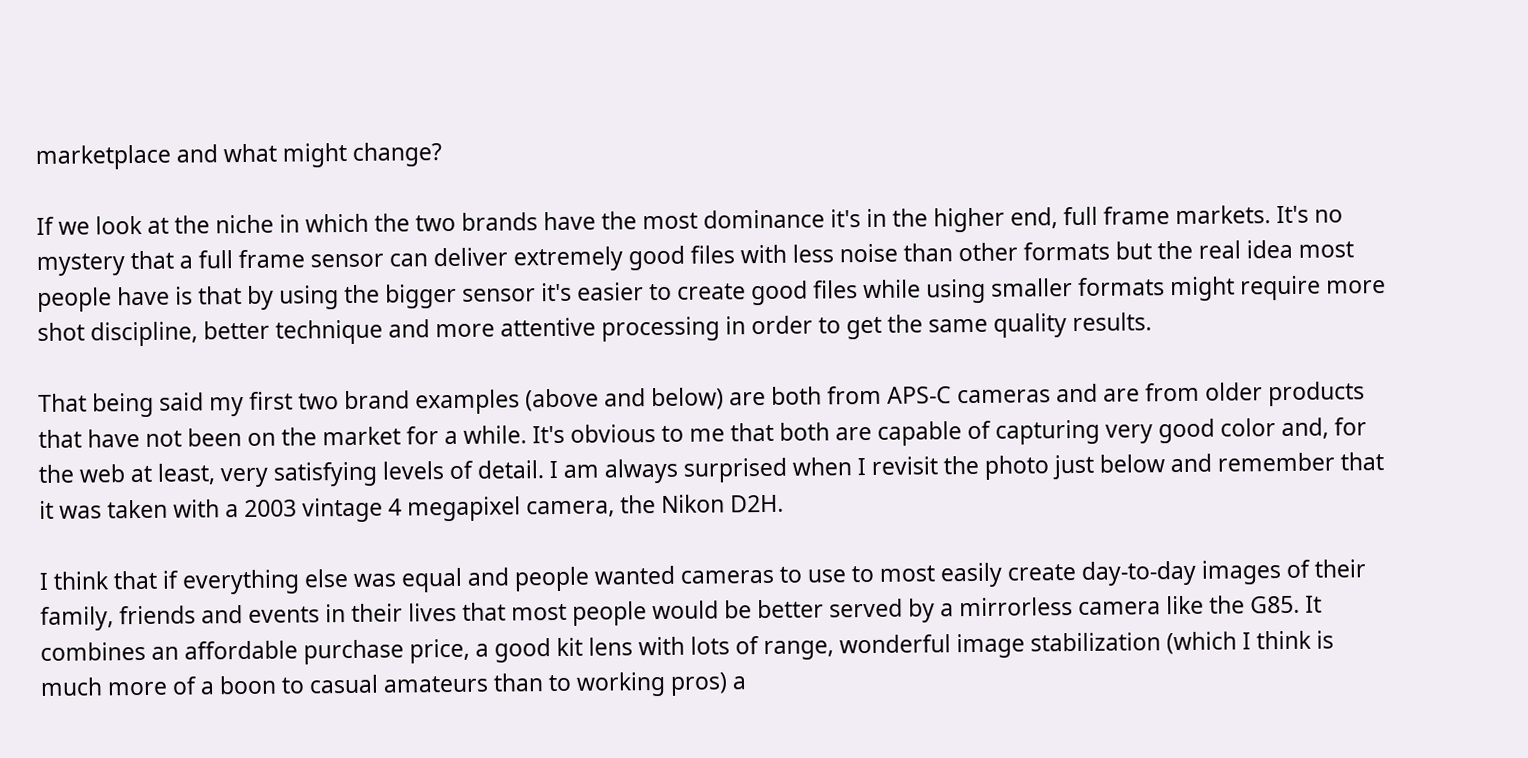marketplace and what might change?

If we look at the niche in which the two brands have the most dominance it's in the higher end, full frame markets. It's no mystery that a full frame sensor can deliver extremely good files with less noise than other formats but the real idea most people have is that by using the bigger sensor it's easier to create good files while using smaller formats might require more shot discipline, better technique and more attentive processing in order to get the same quality results.

That being said my first two brand examples (above and below) are both from APS-C cameras and are from older products that have not been on the market for a while. It's obvious to me that both are capable of capturing very good color and, for the web at least, very satisfying levels of detail. I am always surprised when I revisit the photo just below and remember that it was taken with a 2003 vintage 4 megapixel camera, the Nikon D2H.

I think that if everything else was equal and people wanted cameras to use to most easily create day-to-day images of their family, friends and events in their lives that most people would be better served by a mirrorless camera like the G85. It combines an affordable purchase price, a good kit lens with lots of range, wonderful image stabilization (which I think is much more of a boon to casual amateurs than to working pros) a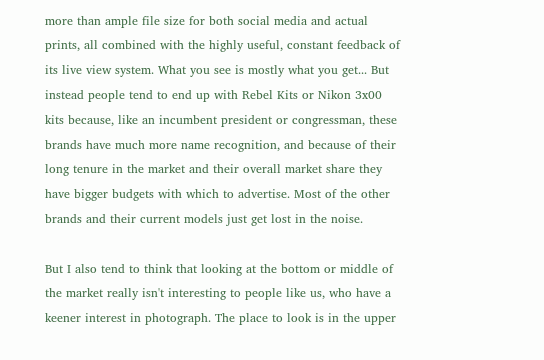more than ample file size for both social media and actual prints, all combined with the highly useful, constant feedback of its live view system. What you see is mostly what you get... But instead people tend to end up with Rebel Kits or Nikon 3x00 kits because, like an incumbent president or congressman, these brands have much more name recognition, and because of their long tenure in the market and their overall market share they have bigger budgets with which to advertise. Most of the other brands and their current models just get lost in the noise.

But I also tend to think that looking at the bottom or middle of the market really isn't interesting to people like us, who have a keener interest in photograph. The place to look is in the upper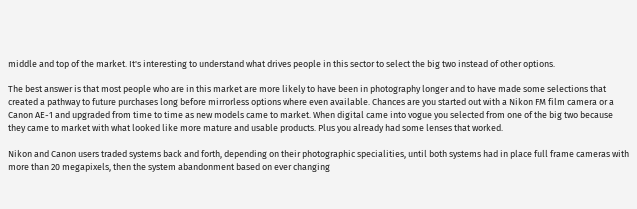middle and top of the market. It's interesting to understand what drives people in this sector to select the big two instead of other options.

The best answer is that most people who are in this market are more likely to have been in photography longer and to have made some selections that created a pathway to future purchases long before mirrorless options where even available. Chances are you started out with a Nikon FM film camera or a Canon AE-1 and upgraded from time to time as new models came to market. When digital came into vogue you selected from one of the big two because they came to market with what looked like more mature and usable products. Plus you already had some lenses that worked.

Nikon and Canon users traded systems back and forth, depending on their photographic specialities, until both systems had in place full frame cameras with more than 20 megapixels, then the system abandonment based on ever changing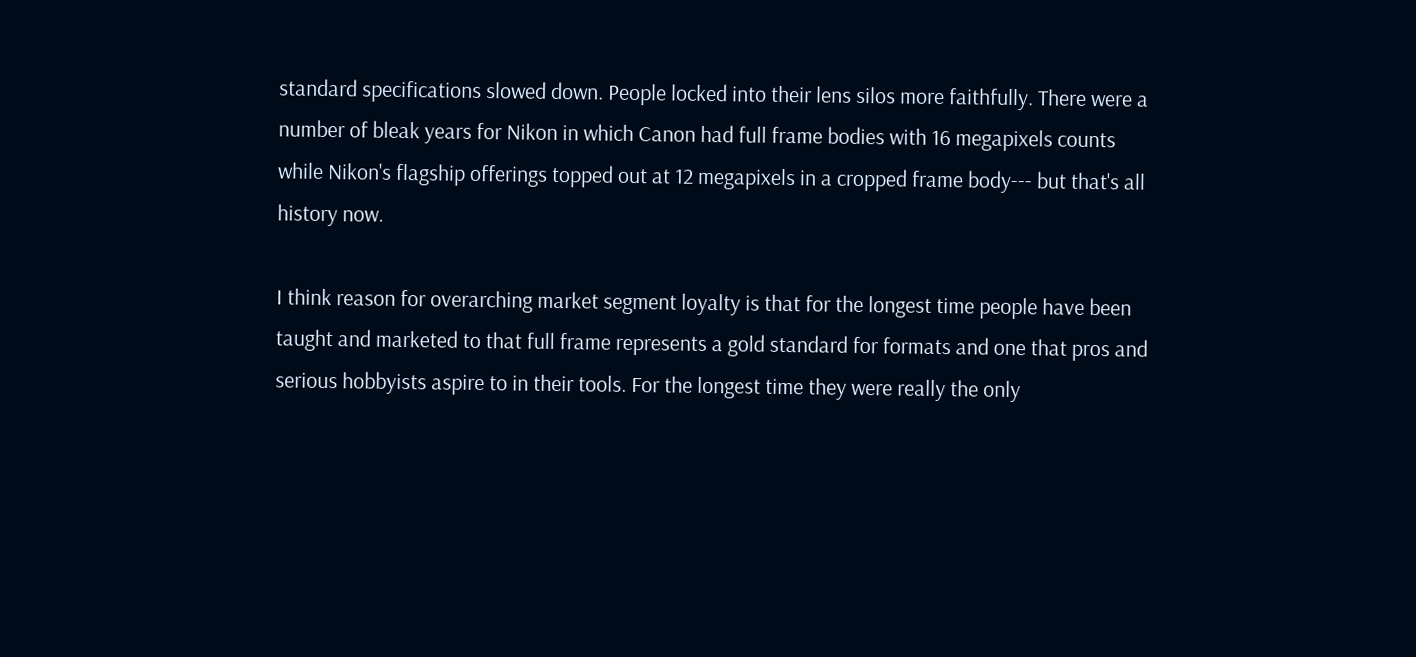standard specifications slowed down. People locked into their lens silos more faithfully. There were a number of bleak years for Nikon in which Canon had full frame bodies with 16 megapixels counts while Nikon's flagship offerings topped out at 12 megapixels in a cropped frame body--- but that's all history now.

I think reason for overarching market segment loyalty is that for the longest time people have been taught and marketed to that full frame represents a gold standard for formats and one that pros and serious hobbyists aspire to in their tools. For the longest time they were really the only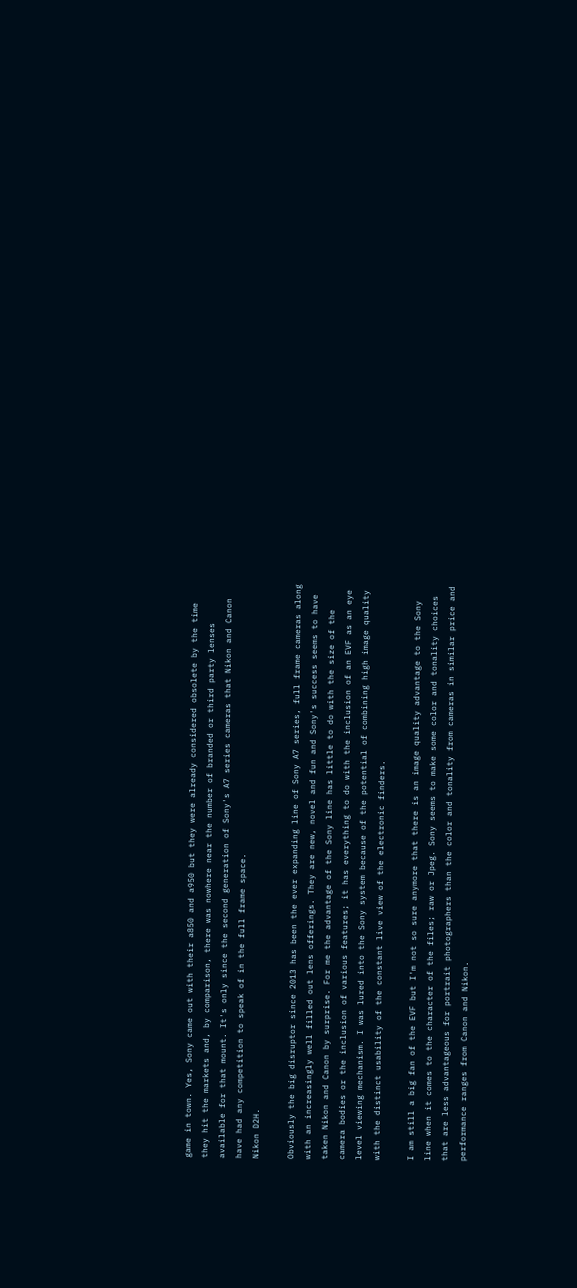game in town. Yes, Sony came out with their a850 and a950 but they were already considered obsolete by the time they hit the markets and, by comparison, there was nowhere near the number of branded or third party lenses available for that mount. It's only since the second generation of Sony's A7 series cameras that Nikon and Canon have had any competition to speak of in the full frame space.
Nikon D2H.

Obviously the big disruptor since 2013 has been the ever expanding line of Sony A7 series, full frame cameras along with an increasingly well filled out lens offerings. They are new, novel and fun and Sony's success seems to have taken Nikon and Canon by surprise. For me the advantage of the Sony line has little to do with the size of the camera bodies or the inclusion of various features; it has everything to do with the inclusion of an EVF as an eye level viewing mechanism. I was lured into the Sony system because of the potential of combining high image quality with the distinct usability of the constant live view of the electronic finders.

I am still a big fan of the EVF but I'm not so sure anymore that there is an image quality advantage to the Sony line when it comes to the character of the files; raw or Jpeg. Sony seems to make some color and tonality choices that are less advantageous for portrait photographers than the color and tonality from cameras in similar price and performance ranges from Canon and Nikon.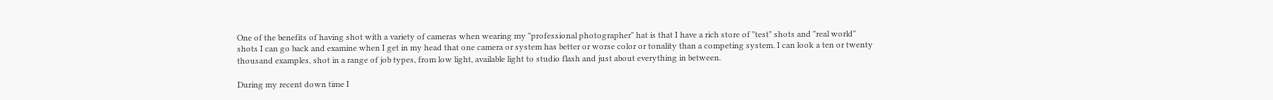One of the benefits of having shot with a variety of cameras when wearing my "professional photographer" hat is that I have a rich store of "test" shots and "real world" shots I can go back and examine when I get in my head that one camera or system has better or worse color or tonality than a competing system. I can look a ten or twenty thousand examples, shot in a range of job types, from low light, available light to studio flash and just about everything in between.

During my recent down time I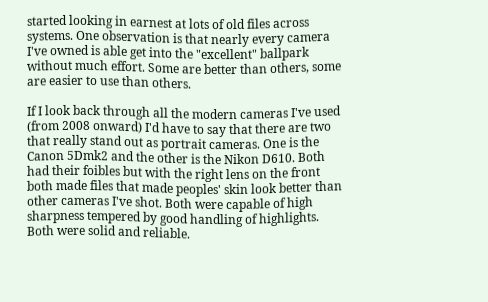started looking in earnest at lots of old files across systems. One observation is that nearly every camera I've owned is able get into the "excellent" ballpark without much effort. Some are better than others, some are easier to use than others.

If I look back through all the modern cameras I've used (from 2008 onward) I'd have to say that there are two that really stand out as portrait cameras. One is the Canon 5Dmk2 and the other is the Nikon D610. Both had their foibles but with the right lens on the front both made files that made peoples' skin look better than other cameras I've shot. Both were capable of high sharpness tempered by good handling of highlights. Both were solid and reliable.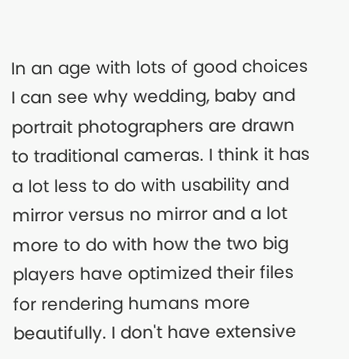In an age with lots of good choices I can see why wedding, baby and portrait photographers are drawn to traditional cameras. I think it has a lot less to do with usability and mirror versus no mirror and a lot more to do with how the two big players have optimized their files for rendering humans more beautifully. I don't have extensive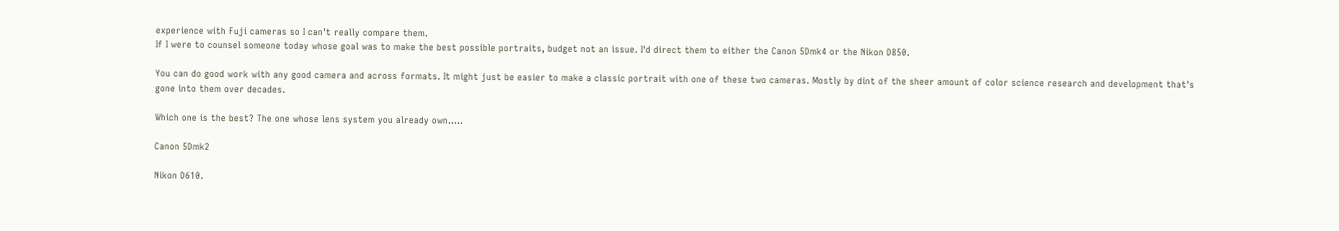experience with Fuji cameras so I can't really compare them.
If I were to counsel someone today whose goal was to make the best possible portraits, budget not an issue. I'd direct them to either the Canon 5Dmk4 or the Nikon D850.

You can do good work with any good camera and across formats. It might just be easier to make a classic portrait with one of these two cameras. Mostly by dint of the sheer amount of color science research and development that's gone into them over decades.

Which one is the best? The one whose lens system you already own.....

Canon 5Dmk2

Nikon D610.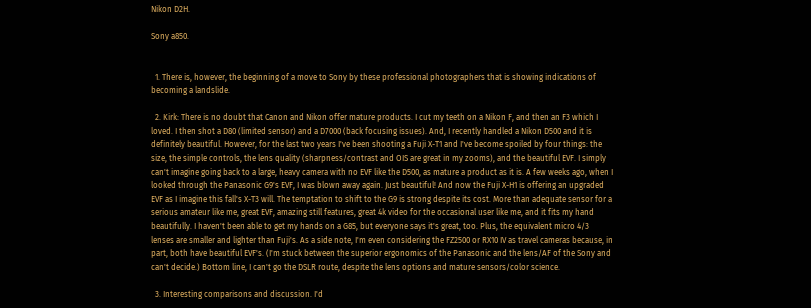Nikon D2H.

Sony a850.


  1. There is, however, the beginning of a move to Sony by these professional photographers that is showing indications of becoming a landslide.

  2. Kirk: There is no doubt that Canon and Nikon offer mature products. I cut my teeth on a Nikon F, and then an F3 which I loved. I then shot a D80 (limited sensor) and a D7000 (back focusing issues). And, I recently handled a Nikon D500 and it is definitely beautiful. However, for the last two years I've been shooting a Fuji X-T1 and I've become spoiled by four things: the size, the simple controls, the lens quality (sharpness/contrast and OIS are great in my zooms), and the beautiful EVF. I simply can't imagine going back to a large, heavy camera with no EVF like the D500, as mature a product as it is. A few weeks ago, when I looked through the Panasonic G9's EVF, I was blown away again. Just beautiful! And now the Fuji X-H1 is offering an upgraded EVF as I imagine this fall's X-T3 will. The temptation to shift to the G9 is strong despite its cost. More than adequate sensor for a serious amateur like me, great EVF, amazing still features, great 4k video for the occasional user like me, and it fits my hand beautifully. I haven't been able to get my hands on a G85, but everyone says it's great, too. Plus, the equivalent micro 4/3 lenses are smaller and lighter than Fuji's. As a side note, I'm even considering the FZ2500 or RX10 IV as travel cameras because, in part, both have beautiful EVF's. (I'm stuck between the superior ergonomics of the Panasonic and the lens/AF of the Sony and can't decide.) Bottom line, I can't go the DSLR route, despite the lens options and mature sensors/color science.

  3. Interesting comparisons and discussion. I'd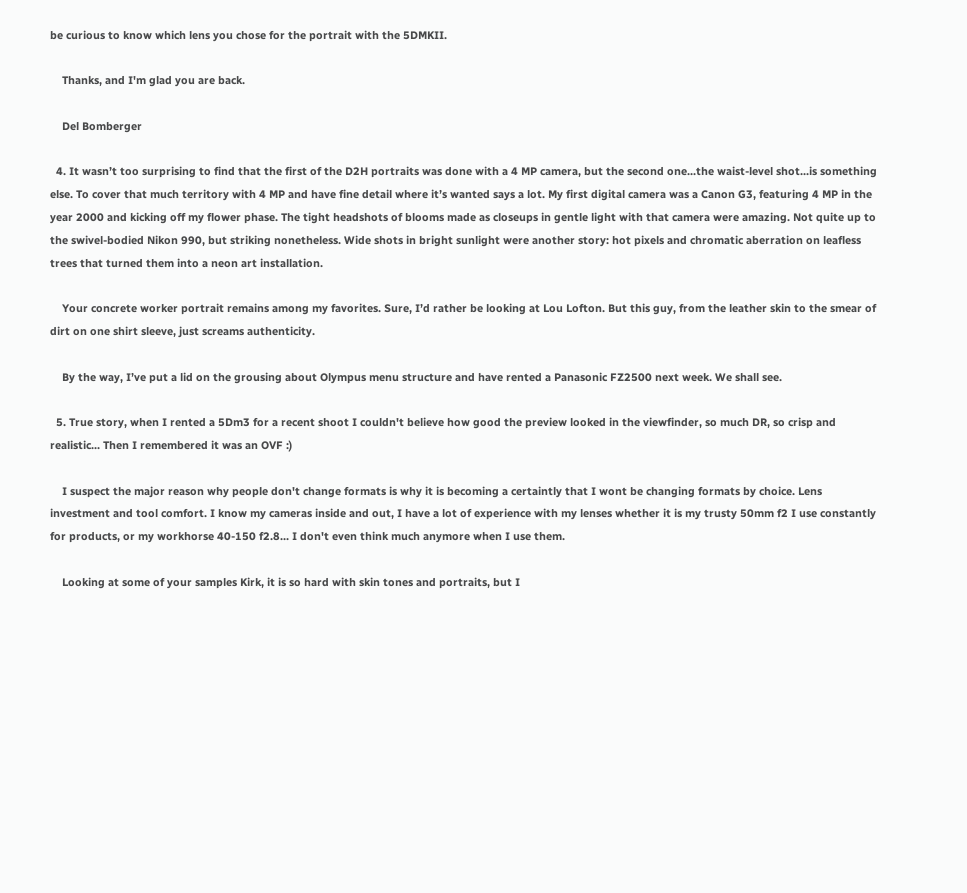be curious to know which lens you chose for the portrait with the 5DMKII.

    Thanks, and I'm glad you are back.

    Del Bomberger

  4. It wasn’t too surprising to find that the first of the D2H portraits was done with a 4 MP camera, but the second one...the waist-level shot...is something else. To cover that much territory with 4 MP and have fine detail where it’s wanted says a lot. My first digital camera was a Canon G3, featuring 4 MP in the year 2000 and kicking off my flower phase. The tight headshots of blooms made as closeups in gentle light with that camera were amazing. Not quite up to the swivel-bodied Nikon 990, but striking nonetheless. Wide shots in bright sunlight were another story: hot pixels and chromatic aberration on leafless trees that turned them into a neon art installation.

    Your concrete worker portrait remains among my favorites. Sure, I’d rather be looking at Lou Lofton. But this guy, from the leather skin to the smear of dirt on one shirt sleeve, just screams authenticity.

    By the way, I’ve put a lid on the grousing about Olympus menu structure and have rented a Panasonic FZ2500 next week. We shall see.

  5. True story, when I rented a 5Dm3 for a recent shoot I couldn't believe how good the preview looked in the viewfinder, so much DR, so crisp and realistic... Then I remembered it was an OVF :)

    I suspect the major reason why people don't change formats is why it is becoming a certaintly that I wont be changing formats by choice. Lens investment and tool comfort. I know my cameras inside and out, I have a lot of experience with my lenses whether it is my trusty 50mm f2 I use constantly for products, or my workhorse 40-150 f2.8... I don't even think much anymore when I use them.

    Looking at some of your samples Kirk, it is so hard with skin tones and portraits, but I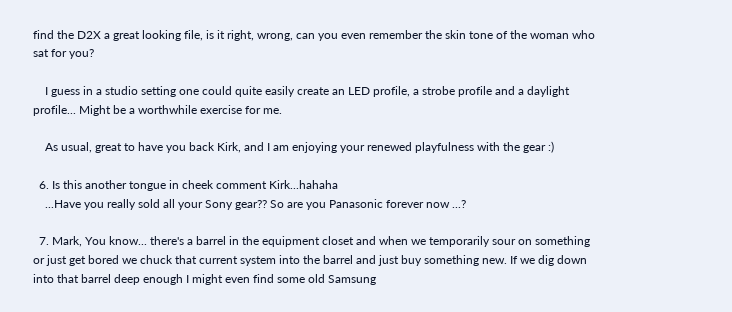find the D2X a great looking file, is it right, wrong, can you even remember the skin tone of the woman who sat for you?

    I guess in a studio setting one could quite easily create an LED profile, a strobe profile and a daylight profile... Might be a worthwhile exercise for me.

    As usual, great to have you back Kirk, and I am enjoying your renewed playfulness with the gear :)

  6. Is this another tongue in cheek comment Kirk...hahaha
    ...Have you really sold all your Sony gear?? So are you Panasonic forever now ...?

  7. Mark, You know... there's a barrel in the equipment closet and when we temporarily sour on something or just get bored we chuck that current system into the barrel and just buy something new. If we dig down into that barrel deep enough I might even find some old Samsung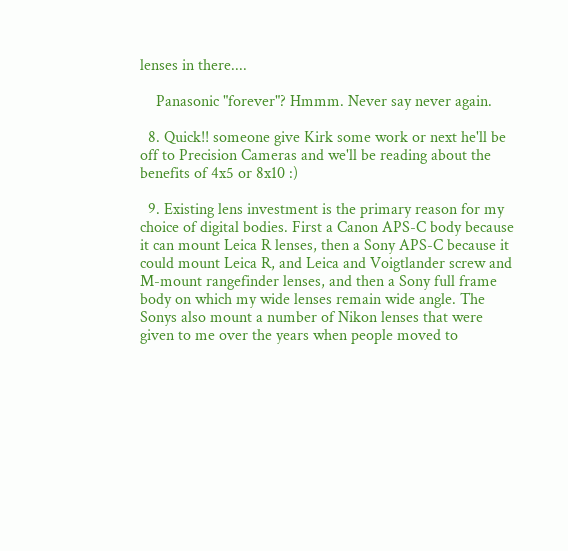lenses in there....

    Panasonic "forever"? Hmmm. Never say never again.

  8. Quick!! someone give Kirk some work or next he'll be off to Precision Cameras and we'll be reading about the benefits of 4x5 or 8x10 :)

  9. Existing lens investment is the primary reason for my choice of digital bodies. First a Canon APS-C body because it can mount Leica R lenses, then a Sony APS-C because it could mount Leica R, and Leica and Voigtlander screw and M-mount rangefinder lenses, and then a Sony full frame body on which my wide lenses remain wide angle. The Sonys also mount a number of Nikon lenses that were given to me over the years when people moved to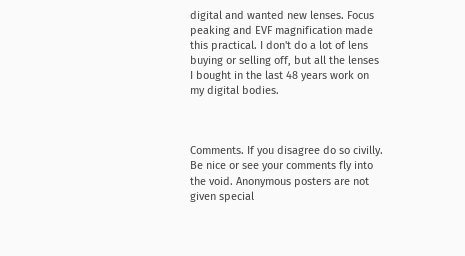digital and wanted new lenses. Focus peaking and EVF magnification made this practical. I don't do a lot of lens buying or selling off, but all the lenses I bought in the last 48 years work on my digital bodies.



Comments. If you disagree do so civilly. Be nice or see your comments fly into the void. Anonymous posters are not given special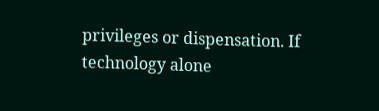privileges or dispensation. If technology alone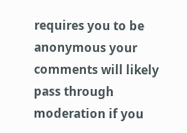requires you to be anonymous your comments will likely pass through moderation if you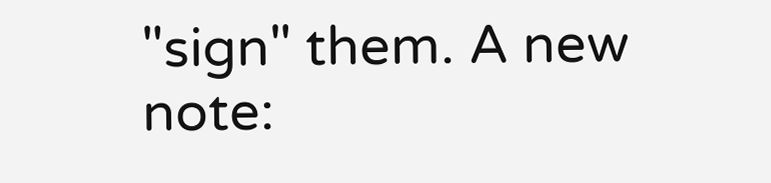"sign" them. A new note: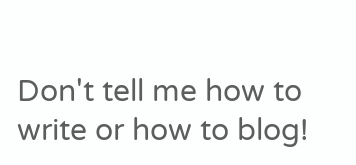Don't tell me how to write or how to blog!